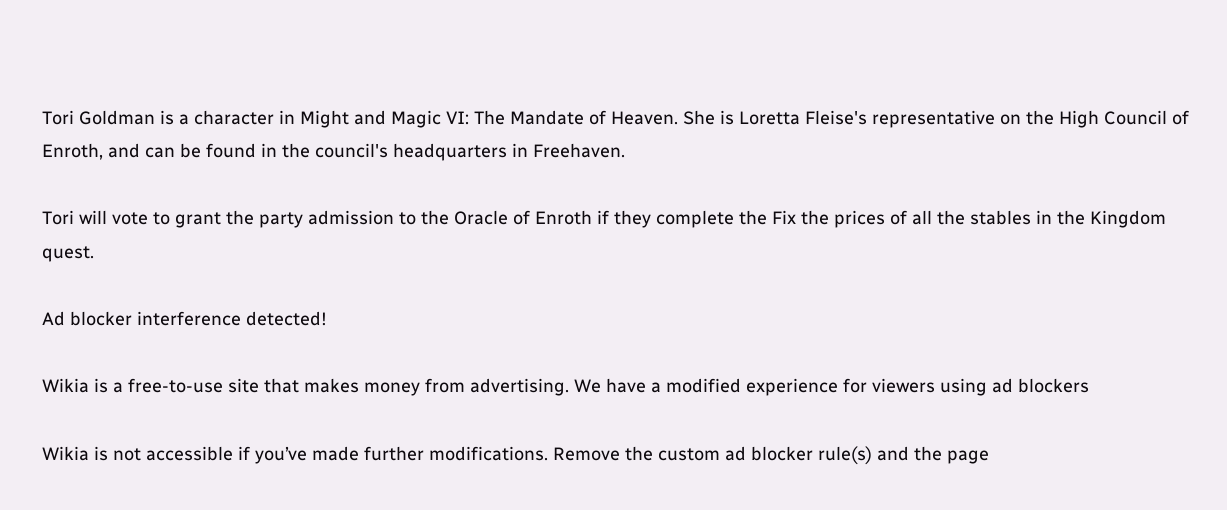Tori Goldman is a character in Might and Magic VI: The Mandate of Heaven. She is Loretta Fleise's representative on the High Council of Enroth, and can be found in the council's headquarters in Freehaven.

Tori will vote to grant the party admission to the Oracle of Enroth if they complete the Fix the prices of all the stables in the Kingdom quest.

Ad blocker interference detected!

Wikia is a free-to-use site that makes money from advertising. We have a modified experience for viewers using ad blockers

Wikia is not accessible if you’ve made further modifications. Remove the custom ad blocker rule(s) and the page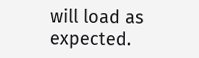will load as expected.